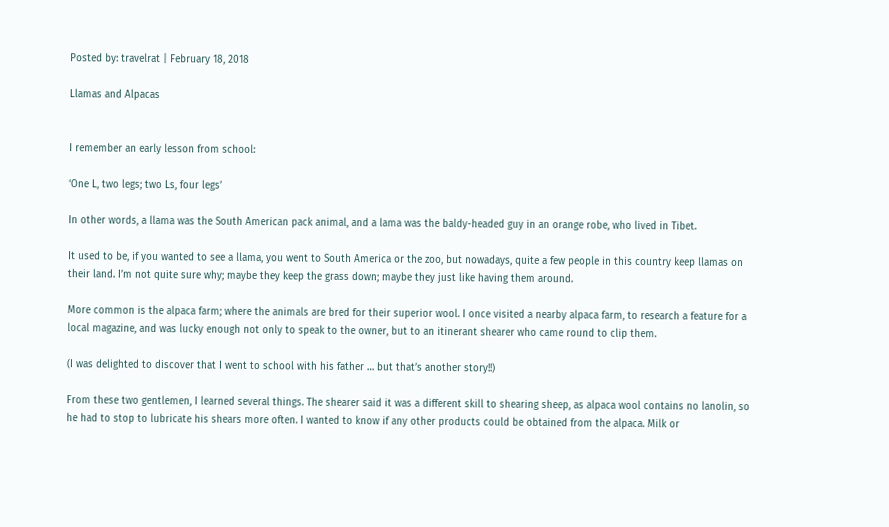Posted by: travelrat | February 18, 2018

Llamas and Alpacas


I remember an early lesson from school:

‘One L, two legs; two Ls, four legs’

In other words, a llama was the South American pack animal, and a lama was the baldy-headed guy in an orange robe, who lived in Tibet.

It used to be, if you wanted to see a llama, you went to South America or the zoo, but nowadays, quite a few people in this country keep llamas on their land. I’m not quite sure why; maybe they keep the grass down; maybe they just like having them around.

More common is the alpaca farm; where the animals are bred for their superior wool. I once visited a nearby alpaca farm, to research a feature for a local magazine, and was lucky enough not only to speak to the owner, but to an itinerant shearer who came round to clip them.

(I was delighted to discover that I went to school with his father … but that’s another story!!)

From these two gentlemen, I learned several things. The shearer said it was a different skill to shearing sheep, as alpaca wool contains no lanolin, so he had to stop to lubricate his shears more often. I wanted to know if any other products could be obtained from the alpaca. Milk or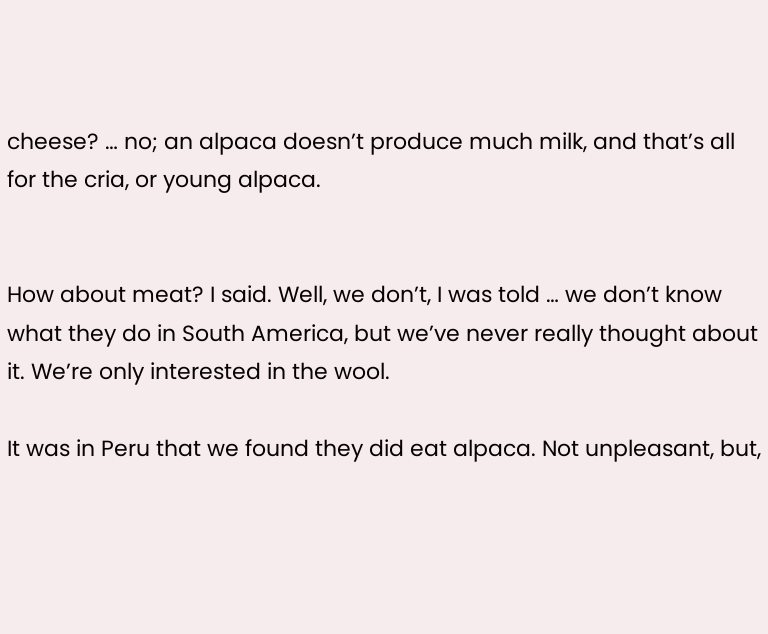cheese? … no; an alpaca doesn’t produce much milk, and that’s all for the cria, or young alpaca.


How about meat? I said. Well, we don’t, I was told … we don’t know what they do in South America, but we’ve never really thought about it. We’re only interested in the wool.

It was in Peru that we found they did eat alpaca. Not unpleasant, but,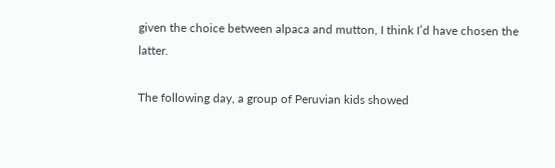given the choice between alpaca and mutton, I think I’d have chosen the latter.

The following day, a group of Peruvian kids showed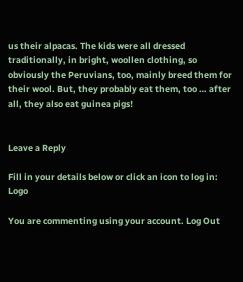us their alpacas. The kids were all dressed traditionally, in bright, woollen clothing, so obviously the Peruvians, too, mainly breed them for their wool. But, they probably eat them, too … after all, they also eat guinea pigs!


Leave a Reply

Fill in your details below or click an icon to log in: Logo

You are commenting using your account. Log Out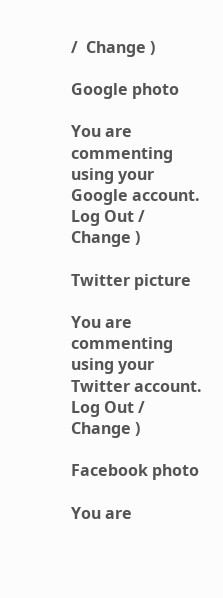/  Change )

Google photo

You are commenting using your Google account. Log Out /  Change )

Twitter picture

You are commenting using your Twitter account. Log Out /  Change )

Facebook photo

You are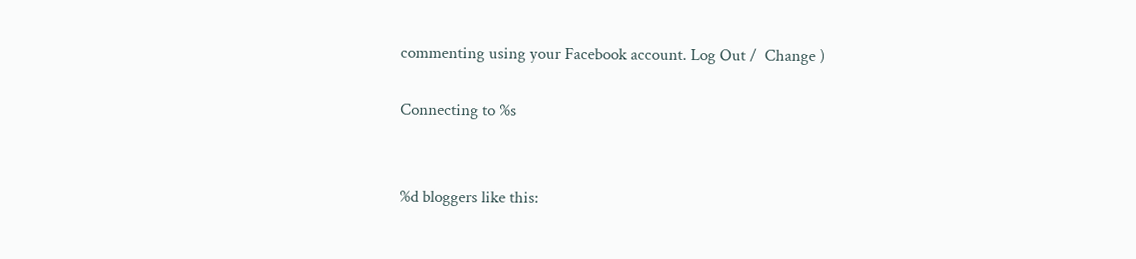commenting using your Facebook account. Log Out /  Change )

Connecting to %s


%d bloggers like this: